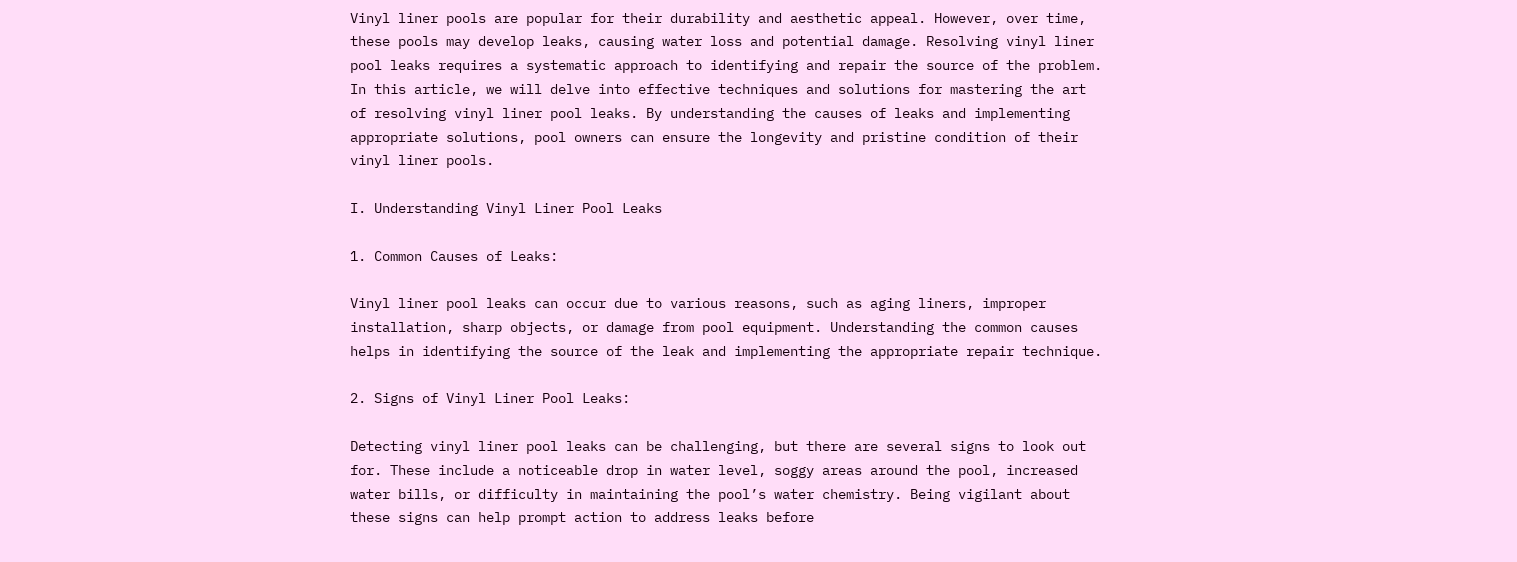Vinyl liner pools are popular for their durability and aesthetic appeal. However, over time, these pools may develop leaks, causing water loss and potential damage. Resolving vinyl liner pool leaks requires a systematic approach to identifying and repair the source of the problem. In this article, we will delve into effective techniques and solutions for mastering the art of resolving vinyl liner pool leaks. By understanding the causes of leaks and implementing appropriate solutions, pool owners can ensure the longevity and pristine condition of their vinyl liner pools.

I. Understanding Vinyl Liner Pool Leaks

1. Common Causes of Leaks:

Vinyl liner pool leaks can occur due to various reasons, such as aging liners, improper installation, sharp objects, or damage from pool equipment. Understanding the common causes helps in identifying the source of the leak and implementing the appropriate repair technique.

2. Signs of Vinyl Liner Pool Leaks:

Detecting vinyl liner pool leaks can be challenging, but there are several signs to look out for. These include a noticeable drop in water level, soggy areas around the pool, increased water bills, or difficulty in maintaining the pool’s water chemistry. Being vigilant about these signs can help prompt action to address leaks before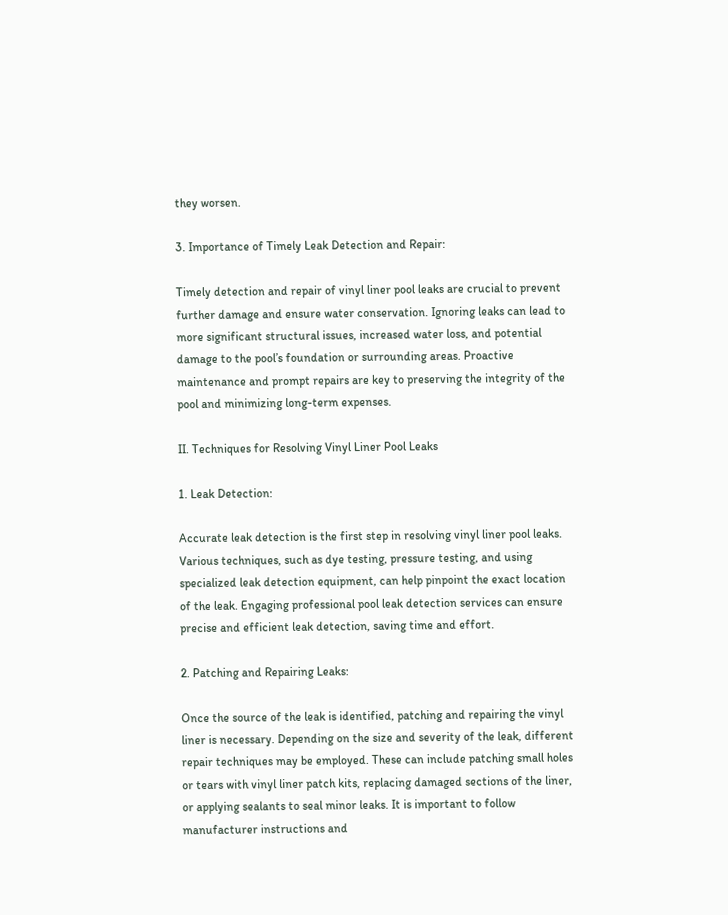they worsen.

3. Importance of Timely Leak Detection and Repair:

Timely detection and repair of vinyl liner pool leaks are crucial to prevent further damage and ensure water conservation. Ignoring leaks can lead to more significant structural issues, increased water loss, and potential damage to the pool’s foundation or surrounding areas. Proactive maintenance and prompt repairs are key to preserving the integrity of the pool and minimizing long-term expenses.

II. Techniques for Resolving Vinyl Liner Pool Leaks

1. Leak Detection:

Accurate leak detection is the first step in resolving vinyl liner pool leaks. Various techniques, such as dye testing, pressure testing, and using specialized leak detection equipment, can help pinpoint the exact location of the leak. Engaging professional pool leak detection services can ensure precise and efficient leak detection, saving time and effort.

2. Patching and Repairing Leaks:

Once the source of the leak is identified, patching and repairing the vinyl liner is necessary. Depending on the size and severity of the leak, different repair techniques may be employed. These can include patching small holes or tears with vinyl liner patch kits, replacing damaged sections of the liner, or applying sealants to seal minor leaks. It is important to follow manufacturer instructions and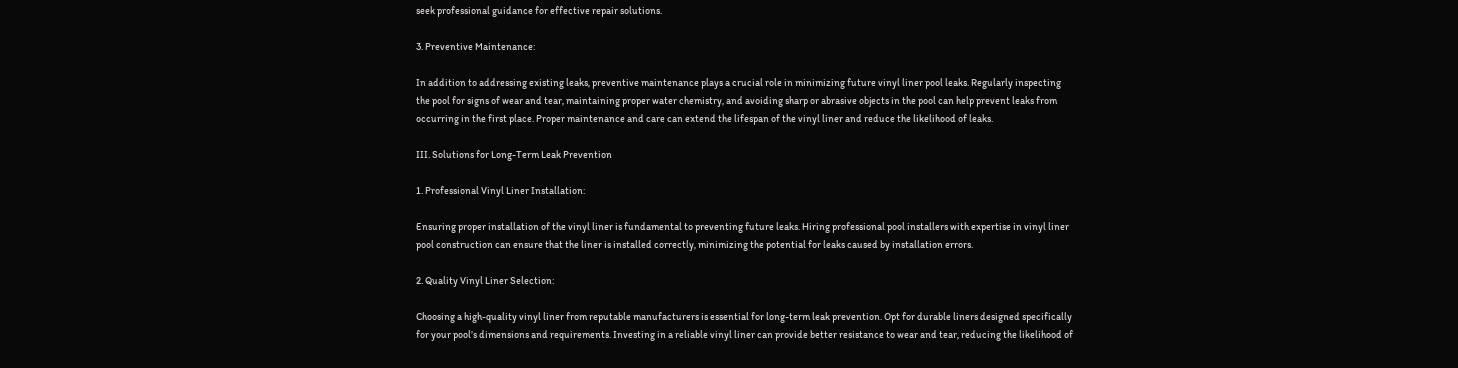seek professional guidance for effective repair solutions.

3. Preventive Maintenance:

In addition to addressing existing leaks, preventive maintenance plays a crucial role in minimizing future vinyl liner pool leaks. Regularly inspecting the pool for signs of wear and tear, maintaining proper water chemistry, and avoiding sharp or abrasive objects in the pool can help prevent leaks from occurring in the first place. Proper maintenance and care can extend the lifespan of the vinyl liner and reduce the likelihood of leaks.

III. Solutions for Long-Term Leak Prevention

1. Professional Vinyl Liner Installation:

Ensuring proper installation of the vinyl liner is fundamental to preventing future leaks. Hiring professional pool installers with expertise in vinyl liner pool construction can ensure that the liner is installed correctly, minimizing the potential for leaks caused by installation errors.

2. Quality Vinyl Liner Selection:

Choosing a high-quality vinyl liner from reputable manufacturers is essential for long-term leak prevention. Opt for durable liners designed specifically for your pool’s dimensions and requirements. Investing in a reliable vinyl liner can provide better resistance to wear and tear, reducing the likelihood of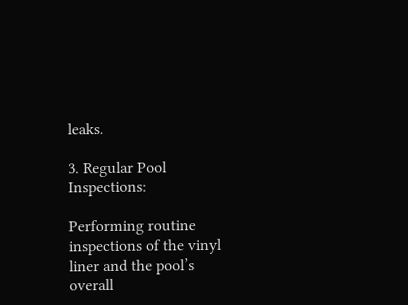leaks.

3. Regular Pool Inspections:

Performing routine inspections of the vinyl liner and the pool’s overall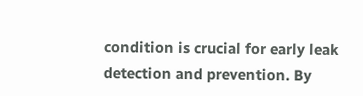condition is crucial for early leak detection and prevention. By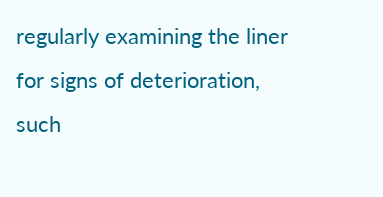regularly examining the liner for signs of deterioration, such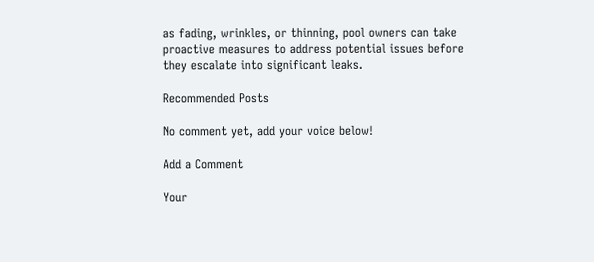as fading, wrinkles, or thinning, pool owners can take proactive measures to address potential issues before they escalate into significant leaks.

Recommended Posts

No comment yet, add your voice below!

Add a Comment

Your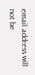email address will not be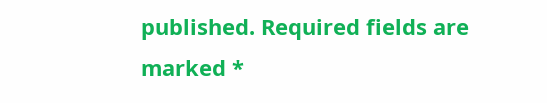published. Required fields are marked *